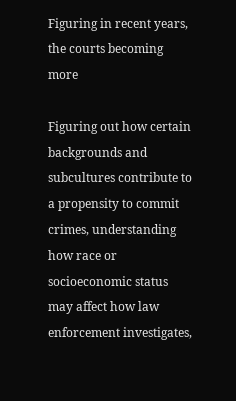Figuring in recent years, the courts becoming more

Figuring out how certain backgrounds and subcultures contribute to a propensity to commit crimes, understanding how race or socioeconomic status may affect how law enforcement investigates,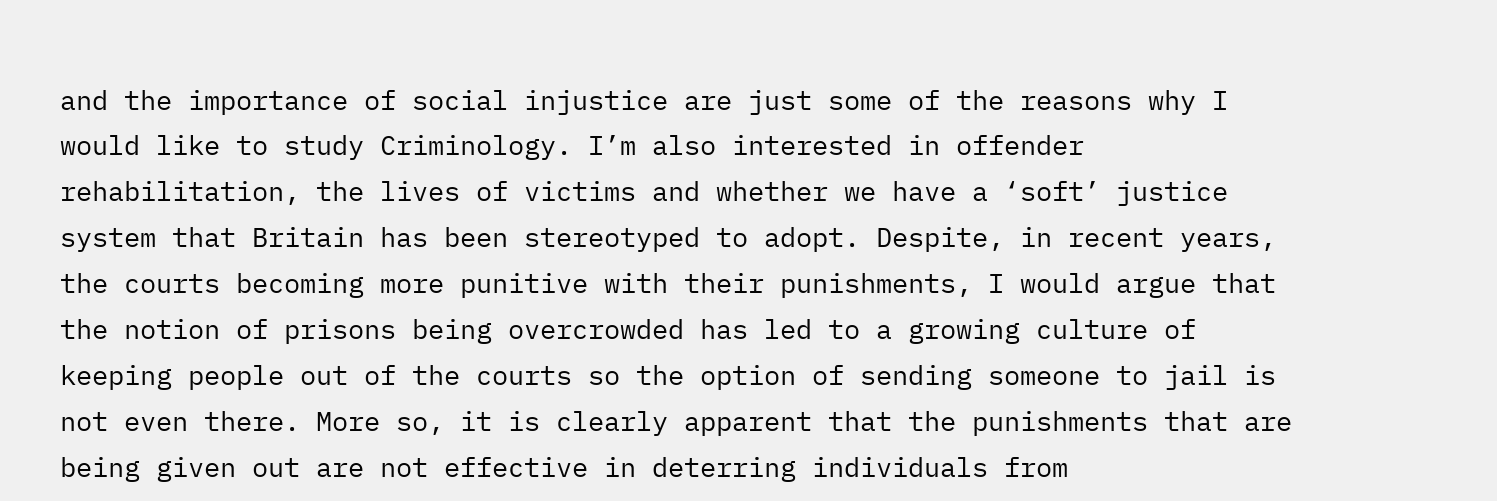and the importance of social injustice are just some of the reasons why I would like to study Criminology. I’m also interested in offender rehabilitation, the lives of victims and whether we have a ‘soft’ justice system that Britain has been stereotyped to adopt. Despite, in recent years, the courts becoming more punitive with their punishments, I would argue that the notion of prisons being overcrowded has led to a growing culture of keeping people out of the courts so the option of sending someone to jail is not even there. More so, it is clearly apparent that the punishments that are being given out are not effective in deterring individuals from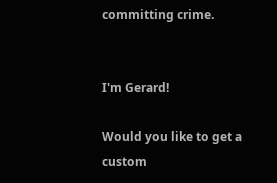committing crime.


I'm Gerard!

Would you like to get a custom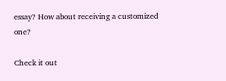essay? How about receiving a customized one?

Check it out